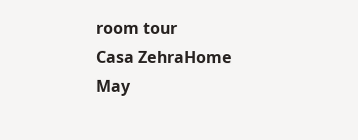room tour
Casa ZehraHome
May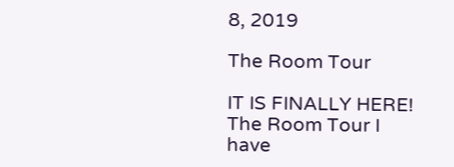8, 2019

The Room Tour

IT IS FINALLY HERE! The Room Tour I have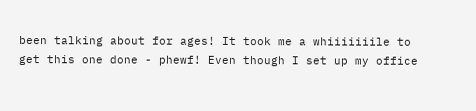been talking about for ages! It took me a whiiiiiiile to get this one done - phewf! Even though I set up my office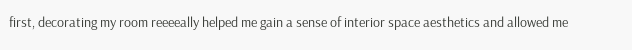first, decorating my room reeeeally helped me gain a sense of interior space aesthetics and allowed me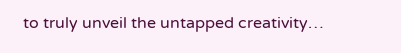to truly unveil the untapped creativity…